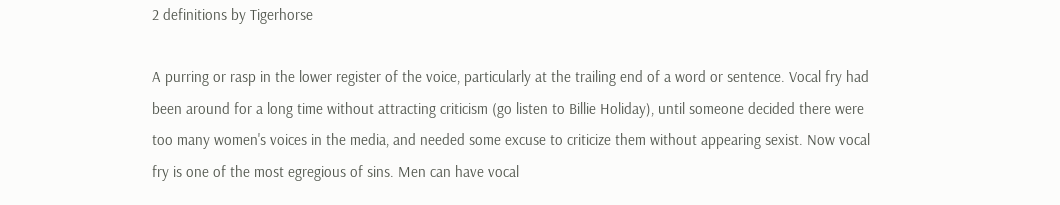2 definitions by Tigerhorse

A purring or rasp in the lower register of the voice, particularly at the trailing end of a word or sentence. Vocal fry had been around for a long time without attracting criticism (go listen to Billie Holiday), until someone decided there were too many women's voices in the media, and needed some excuse to criticize them without appearing sexist. Now vocal fry is one of the most egregious of sins. Men can have vocal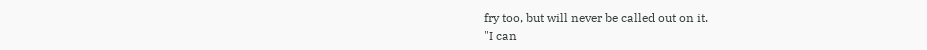fry too, but will never be called out on it.
"I can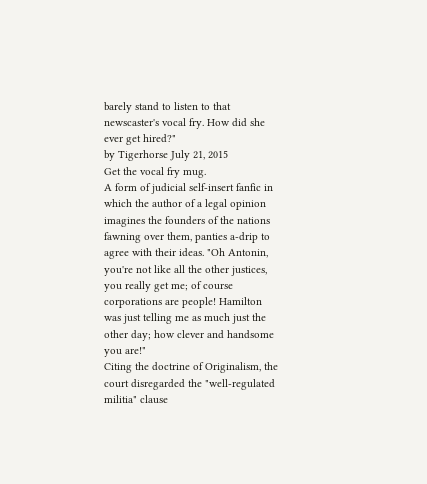barely stand to listen to that newscaster's vocal fry. How did she ever get hired?"
by Tigerhorse July 21, 2015
Get the vocal fry mug.
A form of judicial self-insert fanfic in which the author of a legal opinion imagines the founders of the nations fawning over them, panties a-drip to agree with their ideas. "Oh Antonin, you're not like all the other justices, you really get me; of course corporations are people! Hamilton was just telling me as much just the other day; how clever and handsome you are!"
Citing the doctrine of Originalism, the court disregarded the "well-regulated militia" clause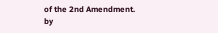of the 2nd Amendment.
by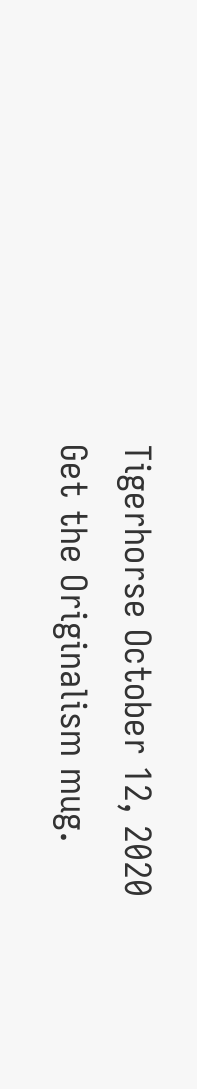Tigerhorse October 12, 2020
Get the Originalism mug.